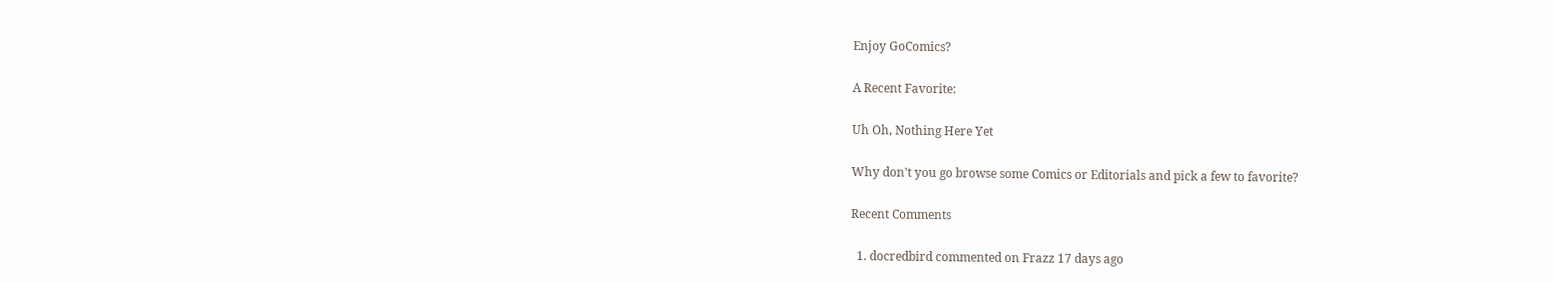Enjoy GoComics?

A Recent Favorite:

Uh Oh, Nothing Here Yet

Why don't you go browse some Comics or Editorials and pick a few to favorite?

Recent Comments

  1. docredbird commented on Frazz 17 days ago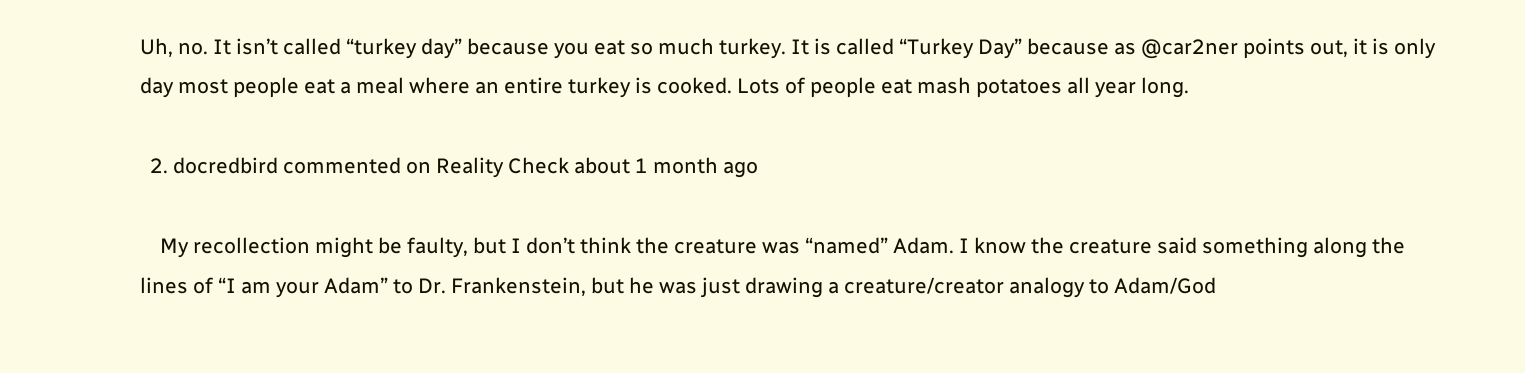Uh, no. It isn’t called “turkey day” because you eat so much turkey. It is called “Turkey Day” because as @car2ner points out, it is only day most people eat a meal where an entire turkey is cooked. Lots of people eat mash potatoes all year long.

  2. docredbird commented on Reality Check about 1 month ago

    My recollection might be faulty, but I don’t think the creature was “named” Adam. I know the creature said something along the lines of “I am your Adam” to Dr. Frankenstein, but he was just drawing a creature/creator analogy to Adam/God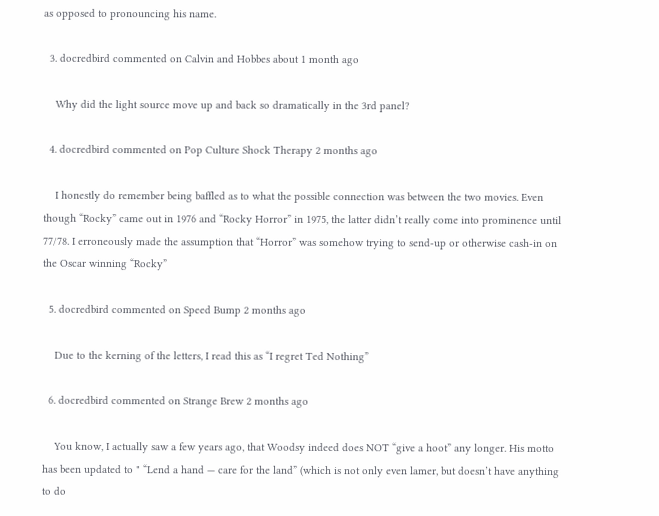as opposed to pronouncing his name.

  3. docredbird commented on Calvin and Hobbes about 1 month ago

    Why did the light source move up and back so dramatically in the 3rd panel?

  4. docredbird commented on Pop Culture Shock Therapy 2 months ago

    I honestly do remember being baffled as to what the possible connection was between the two movies. Even though “Rocky” came out in 1976 and “Rocky Horror” in 1975, the latter didn’t really come into prominence until 77/78. I erroneously made the assumption that “Horror” was somehow trying to send-up or otherwise cash-in on the Oscar winning “Rocky”

  5. docredbird commented on Speed Bump 2 months ago

    Due to the kerning of the letters, I read this as “I regret Ted Nothing”

  6. docredbird commented on Strange Brew 2 months ago

    You know, I actually saw a few years ago, that Woodsy indeed does NOT “give a hoot” any longer. His motto has been updated to " “Lend a hand — care for the land” (which is not only even lamer, but doesn’t have anything to do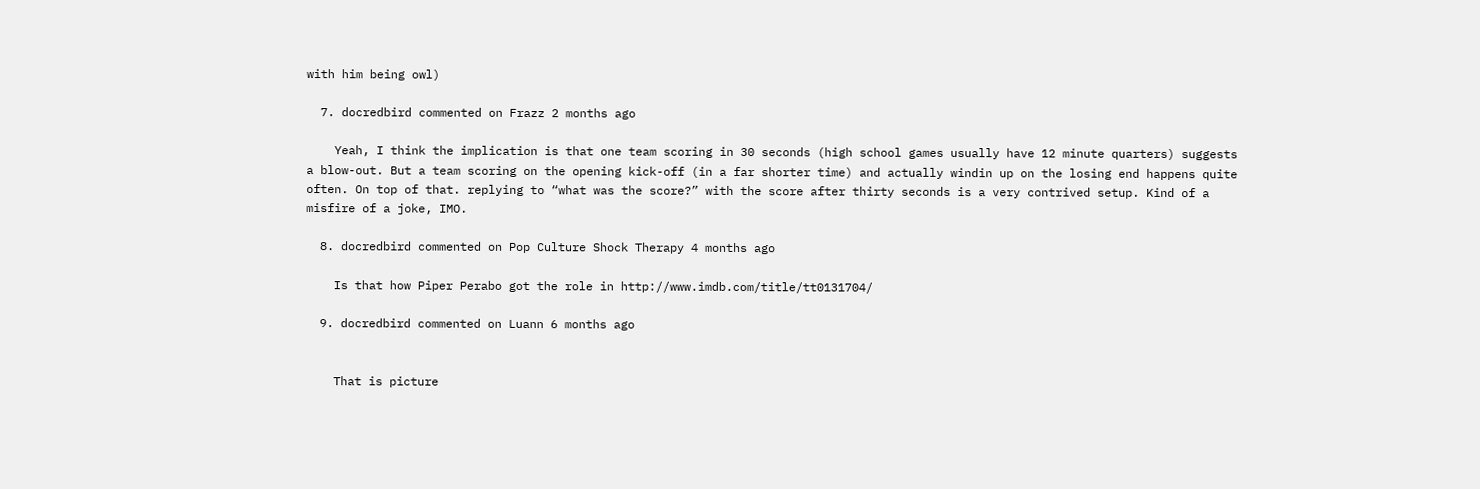with him being owl)

  7. docredbird commented on Frazz 2 months ago

    Yeah, I think the implication is that one team scoring in 30 seconds (high school games usually have 12 minute quarters) suggests a blow-out. But a team scoring on the opening kick-off (in a far shorter time) and actually windin up on the losing end happens quite often. On top of that. replying to “what was the score?” with the score after thirty seconds is a very contrived setup. Kind of a misfire of a joke, IMO.

  8. docredbird commented on Pop Culture Shock Therapy 4 months ago

    Is that how Piper Perabo got the role in http://www.imdb.com/title/tt0131704/

  9. docredbird commented on Luann 6 months ago


    That is picture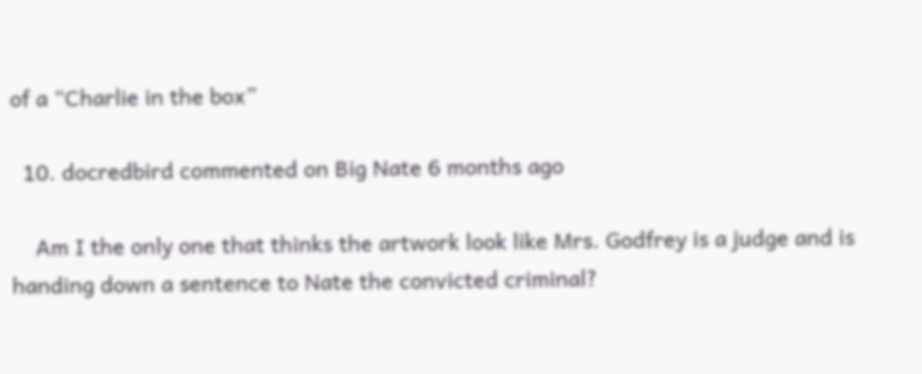of a “Charlie in the box”

  10. docredbird commented on Big Nate 6 months ago

    Am I the only one that thinks the artwork look like Mrs. Godfrey is a judge and is handing down a sentence to Nate the convicted criminal?